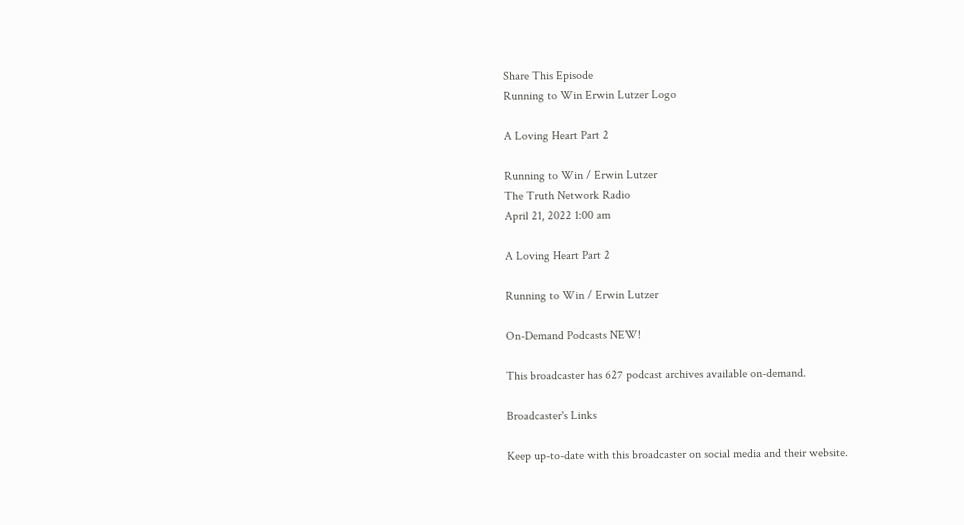Share This Episode
Running to Win Erwin Lutzer Logo

A Loving Heart Part 2

Running to Win / Erwin Lutzer
The Truth Network Radio
April 21, 2022 1:00 am

A Loving Heart Part 2

Running to Win / Erwin Lutzer

On-Demand Podcasts NEW!

This broadcaster has 627 podcast archives available on-demand.

Broadcaster's Links

Keep up-to-date with this broadcaster on social media and their website.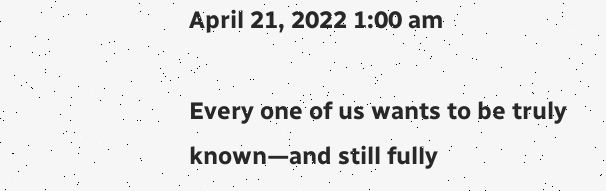April 21, 2022 1:00 am

Every one of us wants to be truly known—and still fully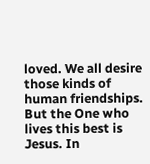loved. We all desire those kinds of human friendships. But the One who lives this best is Jesus. In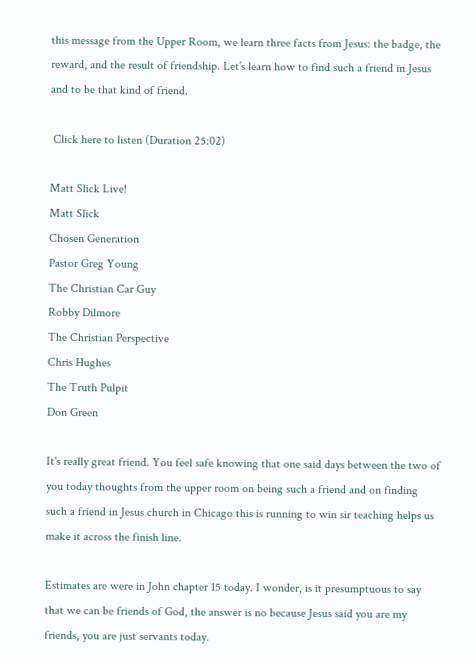this message from the Upper Room, we learn three facts from Jesus: the badge, the reward, and the result of friendship. Let’s learn how to find such a friend in Jesus and to be that kind of friend.

 Click here to listen (Duration 25:02)

Matt Slick Live!
Matt Slick
Chosen Generation
Pastor Greg Young
The Christian Car Guy
Robby Dilmore
The Christian Perspective
Chris Hughes
The Truth Pulpit
Don Green

It's really great friend. You feel safe knowing that one said days between the two of you today thoughts from the upper room on being such a friend and on finding such a friend in Jesus church in Chicago this is running to win sir teaching helps us make it across the finish line.

Estimates are were in John chapter 15 today. I wonder, is it presumptuous to say that we can be friends of God, the answer is no because Jesus said you are my friends, you are just servants today.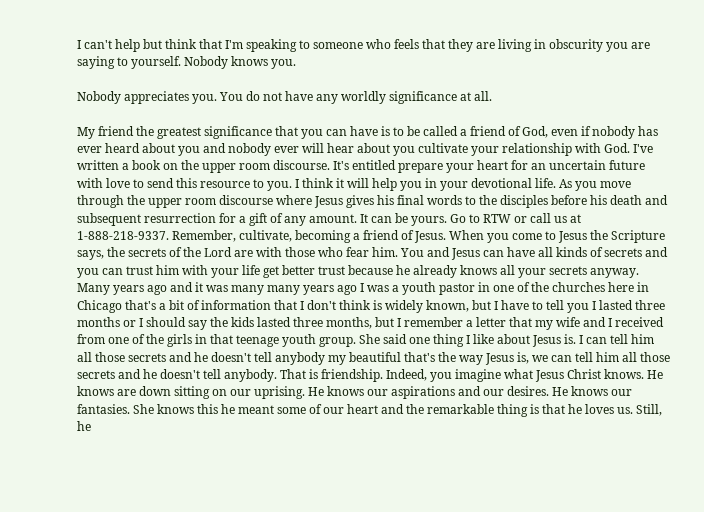I can't help but think that I'm speaking to someone who feels that they are living in obscurity you are saying to yourself. Nobody knows you.

Nobody appreciates you. You do not have any worldly significance at all.

My friend the greatest significance that you can have is to be called a friend of God, even if nobody has ever heard about you and nobody ever will hear about you cultivate your relationship with God. I've written a book on the upper room discourse. It's entitled prepare your heart for an uncertain future with love to send this resource to you. I think it will help you in your devotional life. As you move through the upper room discourse where Jesus gives his final words to the disciples before his death and subsequent resurrection for a gift of any amount. It can be yours. Go to RTW or call us at 1-888-218-9337. Remember, cultivate, becoming a friend of Jesus. When you come to Jesus the Scripture says, the secrets of the Lord are with those who fear him. You and Jesus can have all kinds of secrets and you can trust him with your life get better trust because he already knows all your secrets anyway. Many years ago and it was many many years ago I was a youth pastor in one of the churches here in Chicago that's a bit of information that I don't think is widely known, but I have to tell you I lasted three months or I should say the kids lasted three months, but I remember a letter that my wife and I received from one of the girls in that teenage youth group. She said one thing I like about Jesus is. I can tell him all those secrets and he doesn't tell anybody my beautiful that's the way Jesus is, we can tell him all those secrets and he doesn't tell anybody. That is friendship. Indeed, you imagine what Jesus Christ knows. He knows are down sitting on our uprising. He knows our aspirations and our desires. He knows our fantasies. She knows this he meant some of our heart and the remarkable thing is that he loves us. Still, he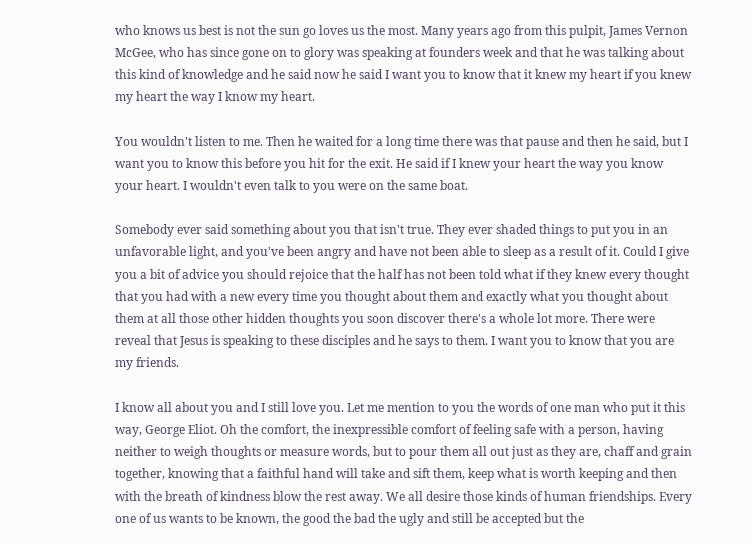who knows us best is not the sun go loves us the most. Many years ago from this pulpit, James Vernon McGee, who has since gone on to glory was speaking at founders week and that he was talking about this kind of knowledge and he said now he said I want you to know that it knew my heart if you knew my heart the way I know my heart.

You wouldn't listen to me. Then he waited for a long time there was that pause and then he said, but I want you to know this before you hit for the exit. He said if I knew your heart the way you know your heart. I wouldn't even talk to you were on the same boat.

Somebody ever said something about you that isn't true. They ever shaded things to put you in an unfavorable light, and you've been angry and have not been able to sleep as a result of it. Could I give you a bit of advice you should rejoice that the half has not been told what if they knew every thought that you had with a new every time you thought about them and exactly what you thought about them at all those other hidden thoughts you soon discover there's a whole lot more. There were reveal that Jesus is speaking to these disciples and he says to them. I want you to know that you are my friends.

I know all about you and I still love you. Let me mention to you the words of one man who put it this way, George Eliot. Oh the comfort, the inexpressible comfort of feeling safe with a person, having neither to weigh thoughts or measure words, but to pour them all out just as they are, chaff and grain together, knowing that a faithful hand will take and sift them, keep what is worth keeping and then with the breath of kindness blow the rest away. We all desire those kinds of human friendships. Every one of us wants to be known, the good the bad the ugly and still be accepted but the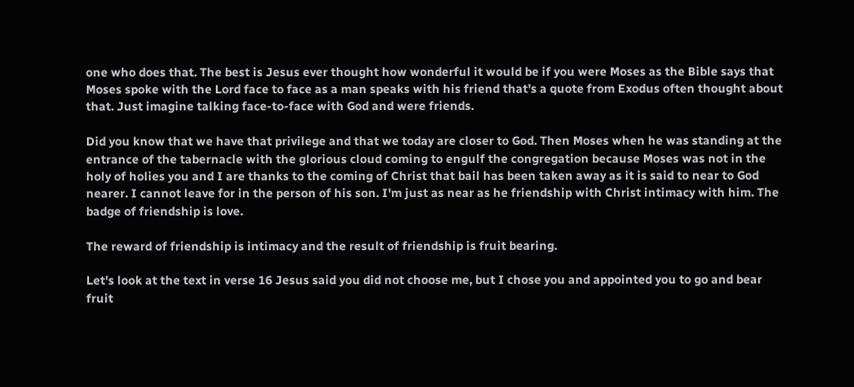one who does that. The best is Jesus ever thought how wonderful it would be if you were Moses as the Bible says that Moses spoke with the Lord face to face as a man speaks with his friend that's a quote from Exodus often thought about that. Just imagine talking face-to-face with God and were friends.

Did you know that we have that privilege and that we today are closer to God. Then Moses when he was standing at the entrance of the tabernacle with the glorious cloud coming to engulf the congregation because Moses was not in the holy of holies you and I are thanks to the coming of Christ that bail has been taken away as it is said to near to God nearer. I cannot leave for in the person of his son. I'm just as near as he friendship with Christ intimacy with him. The badge of friendship is love.

The reward of friendship is intimacy and the result of friendship is fruit bearing.

Let's look at the text in verse 16 Jesus said you did not choose me, but I chose you and appointed you to go and bear fruit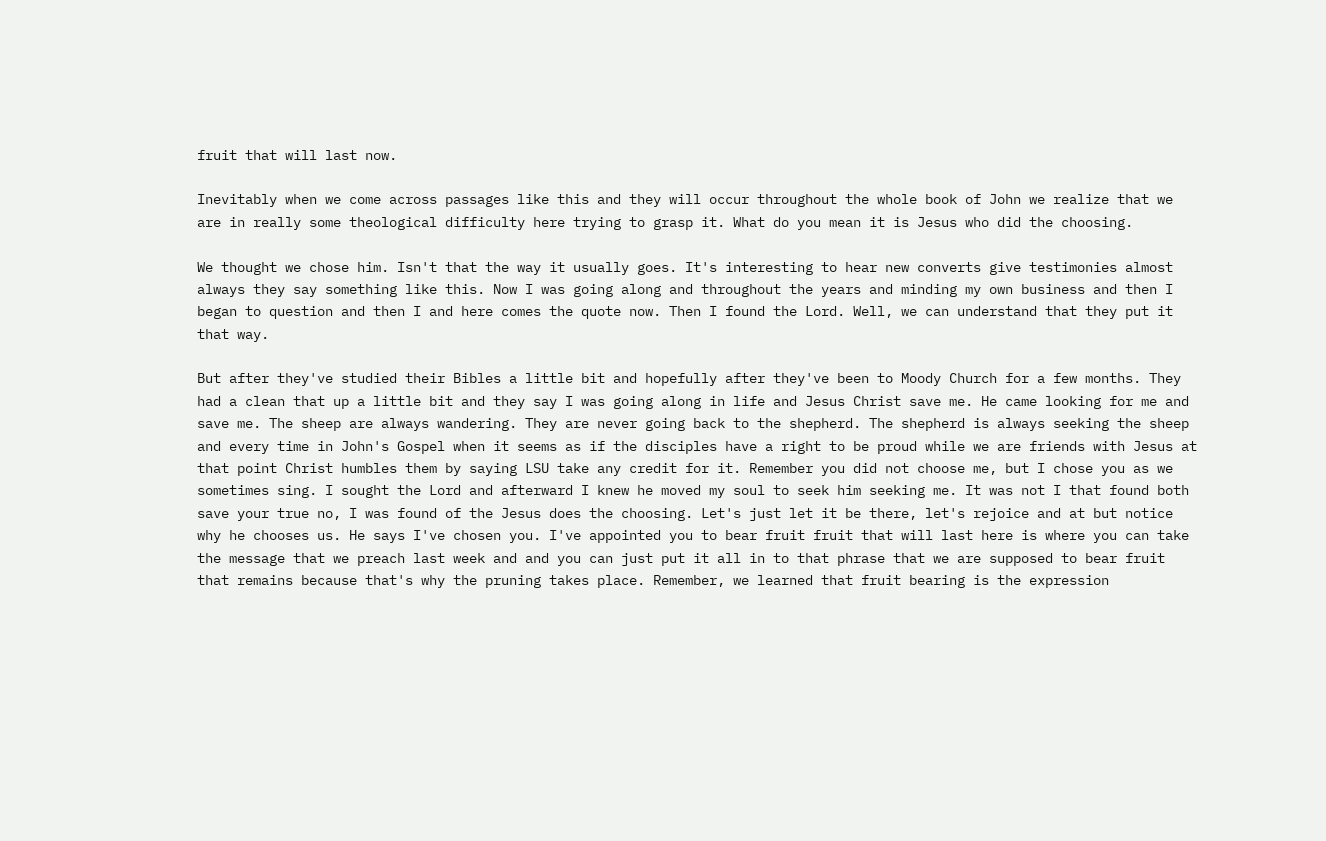fruit that will last now.

Inevitably when we come across passages like this and they will occur throughout the whole book of John we realize that we are in really some theological difficulty here trying to grasp it. What do you mean it is Jesus who did the choosing.

We thought we chose him. Isn't that the way it usually goes. It's interesting to hear new converts give testimonies almost always they say something like this. Now I was going along and throughout the years and minding my own business and then I began to question and then I and here comes the quote now. Then I found the Lord. Well, we can understand that they put it that way.

But after they've studied their Bibles a little bit and hopefully after they've been to Moody Church for a few months. They had a clean that up a little bit and they say I was going along in life and Jesus Christ save me. He came looking for me and save me. The sheep are always wandering. They are never going back to the shepherd. The shepherd is always seeking the sheep and every time in John's Gospel when it seems as if the disciples have a right to be proud while we are friends with Jesus at that point Christ humbles them by saying LSU take any credit for it. Remember you did not choose me, but I chose you as we sometimes sing. I sought the Lord and afterward I knew he moved my soul to seek him seeking me. It was not I that found both save your true no, I was found of the Jesus does the choosing. Let's just let it be there, let's rejoice and at but notice why he chooses us. He says I've chosen you. I've appointed you to bear fruit fruit that will last here is where you can take the message that we preach last week and and you can just put it all in to that phrase that we are supposed to bear fruit that remains because that's why the pruning takes place. Remember, we learned that fruit bearing is the expression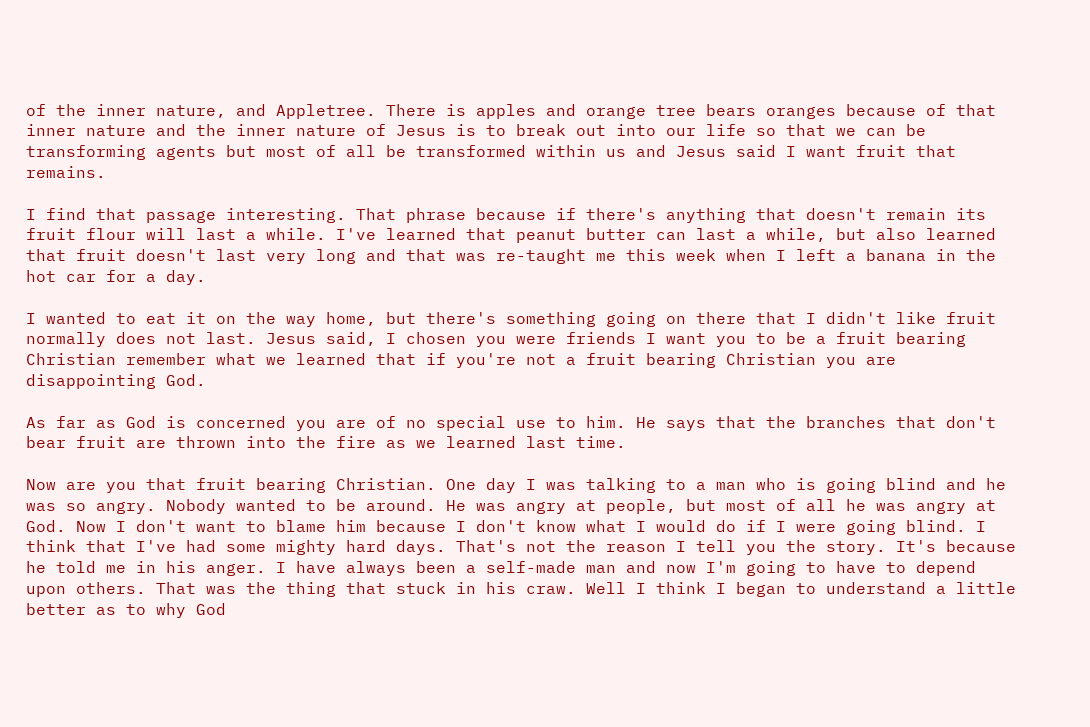of the inner nature, and Appletree. There is apples and orange tree bears oranges because of that inner nature and the inner nature of Jesus is to break out into our life so that we can be transforming agents but most of all be transformed within us and Jesus said I want fruit that remains.

I find that passage interesting. That phrase because if there's anything that doesn't remain its fruit flour will last a while. I've learned that peanut butter can last a while, but also learned that fruit doesn't last very long and that was re-taught me this week when I left a banana in the hot car for a day.

I wanted to eat it on the way home, but there's something going on there that I didn't like fruit normally does not last. Jesus said, I chosen you were friends I want you to be a fruit bearing Christian remember what we learned that if you're not a fruit bearing Christian you are disappointing God.

As far as God is concerned you are of no special use to him. He says that the branches that don't bear fruit are thrown into the fire as we learned last time.

Now are you that fruit bearing Christian. One day I was talking to a man who is going blind and he was so angry. Nobody wanted to be around. He was angry at people, but most of all he was angry at God. Now I don't want to blame him because I don't know what I would do if I were going blind. I think that I've had some mighty hard days. That's not the reason I tell you the story. It's because he told me in his anger. I have always been a self-made man and now I'm going to have to depend upon others. That was the thing that stuck in his craw. Well I think I began to understand a little better as to why God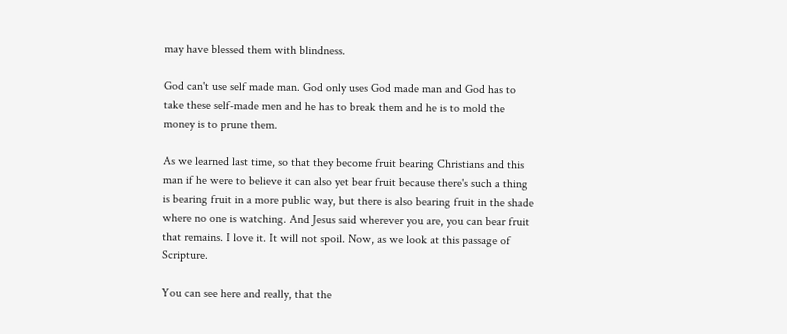may have blessed them with blindness.

God can't use self made man. God only uses God made man and God has to take these self-made men and he has to break them and he is to mold the money is to prune them.

As we learned last time, so that they become fruit bearing Christians and this man if he were to believe it can also yet bear fruit because there's such a thing is bearing fruit in a more public way, but there is also bearing fruit in the shade where no one is watching. And Jesus said wherever you are, you can bear fruit that remains. I love it. It will not spoil. Now, as we look at this passage of Scripture.

You can see here and really, that the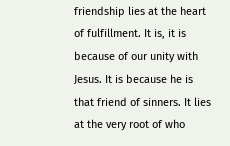friendship lies at the heart of fulfillment. It is, it is because of our unity with Jesus. It is because he is that friend of sinners. It lies at the very root of who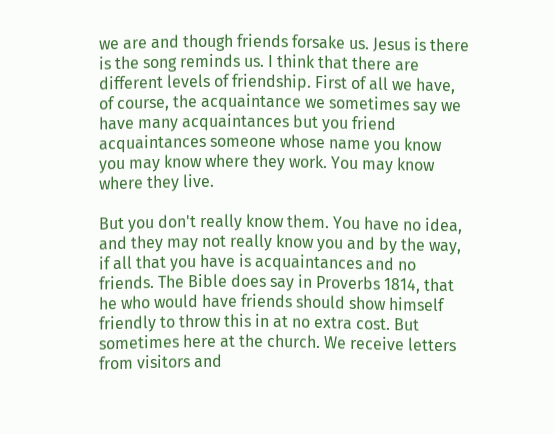we are and though friends forsake us. Jesus is there is the song reminds us. I think that there are different levels of friendship. First of all we have, of course, the acquaintance we sometimes say we have many acquaintances but you friend acquaintances someone whose name you know you may know where they work. You may know where they live.

But you don't really know them. You have no idea, and they may not really know you and by the way, if all that you have is acquaintances and no friends. The Bible does say in Proverbs 1814, that he who would have friends should show himself friendly to throw this in at no extra cost. But sometimes here at the church. We receive letters from visitors and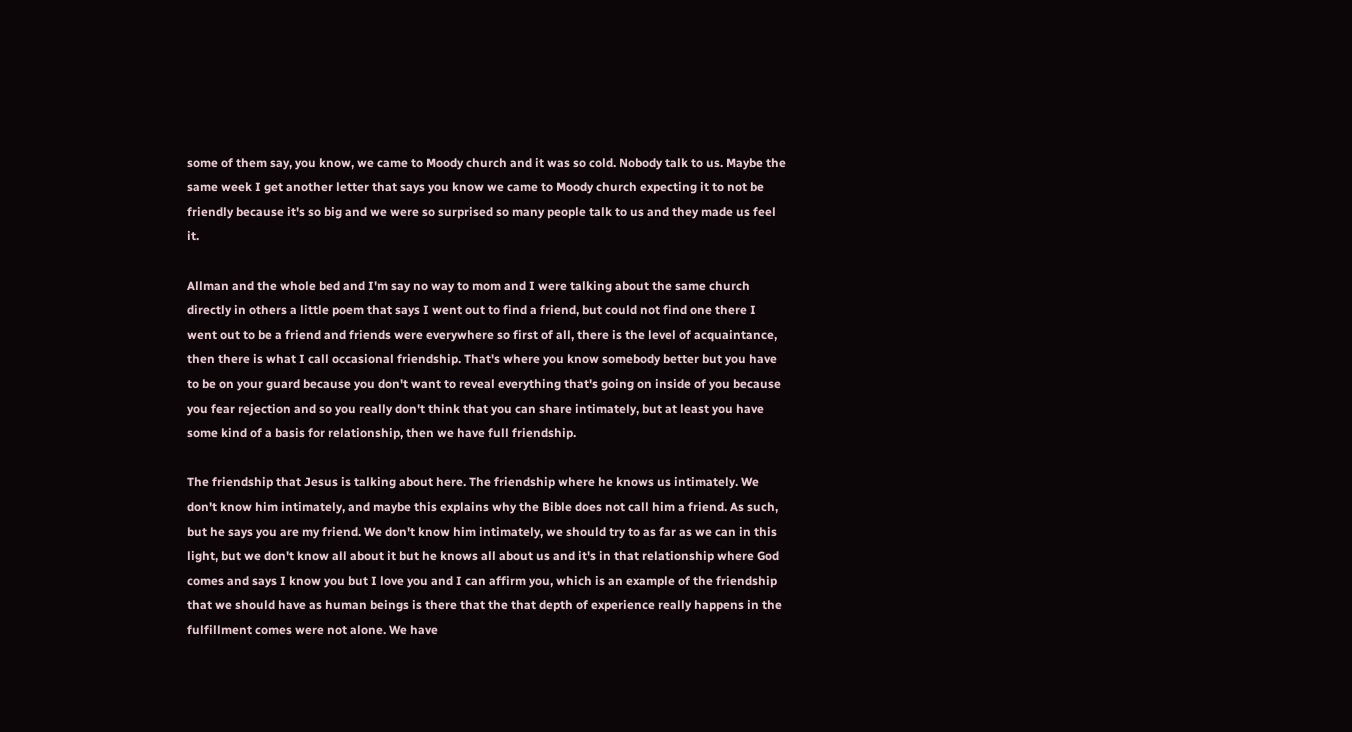some of them say, you know, we came to Moody church and it was so cold. Nobody talk to us. Maybe the same week I get another letter that says you know we came to Moody church expecting it to not be friendly because it's so big and we were so surprised so many people talk to us and they made us feel it.

Allman and the whole bed and I'm say no way to mom and I were talking about the same church directly in others a little poem that says I went out to find a friend, but could not find one there I went out to be a friend and friends were everywhere so first of all, there is the level of acquaintance, then there is what I call occasional friendship. That's where you know somebody better but you have to be on your guard because you don't want to reveal everything that's going on inside of you because you fear rejection and so you really don't think that you can share intimately, but at least you have some kind of a basis for relationship, then we have full friendship.

The friendship that Jesus is talking about here. The friendship where he knows us intimately. We don't know him intimately, and maybe this explains why the Bible does not call him a friend. As such, but he says you are my friend. We don't know him intimately, we should try to as far as we can in this light, but we don't know all about it but he knows all about us and it's in that relationship where God comes and says I know you but I love you and I can affirm you, which is an example of the friendship that we should have as human beings is there that the that depth of experience really happens in the fulfillment comes were not alone. We have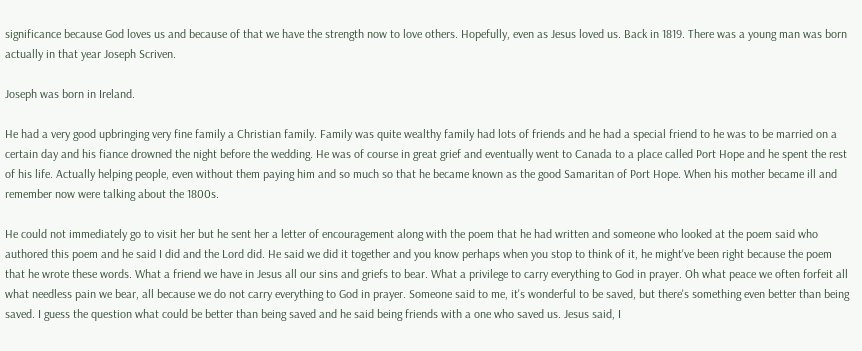significance because God loves us and because of that we have the strength now to love others. Hopefully, even as Jesus loved us. Back in 1819. There was a young man was born actually in that year Joseph Scriven.

Joseph was born in Ireland.

He had a very good upbringing very fine family a Christian family. Family was quite wealthy family had lots of friends and he had a special friend to he was to be married on a certain day and his fiance drowned the night before the wedding. He was of course in great grief and eventually went to Canada to a place called Port Hope and he spent the rest of his life. Actually helping people, even without them paying him and so much so that he became known as the good Samaritan of Port Hope. When his mother became ill and remember now were talking about the 1800s.

He could not immediately go to visit her but he sent her a letter of encouragement along with the poem that he had written and someone who looked at the poem said who authored this poem and he said I did and the Lord did. He said we did it together and you know perhaps when you stop to think of it, he might've been right because the poem that he wrote these words. What a friend we have in Jesus all our sins and griefs to bear. What a privilege to carry everything to God in prayer. Oh what peace we often forfeit all what needless pain we bear, all because we do not carry everything to God in prayer. Someone said to me, it's wonderful to be saved, but there's something even better than being saved. I guess the question what could be better than being saved and he said being friends with a one who saved us. Jesus said, I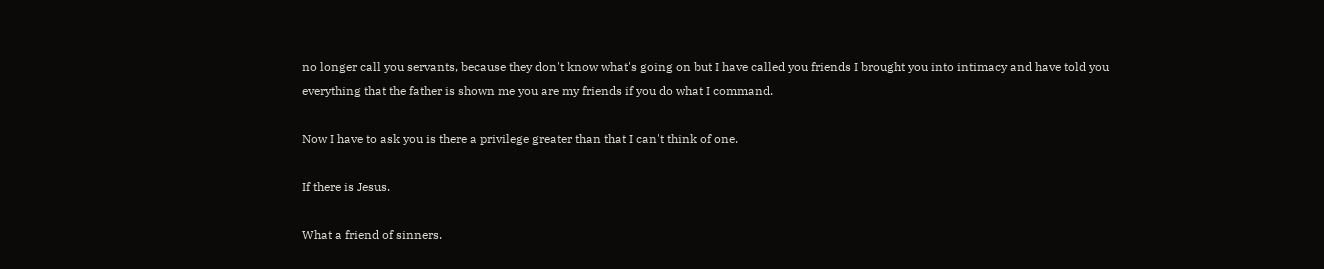no longer call you servants, because they don't know what's going on but I have called you friends I brought you into intimacy and have told you everything that the father is shown me you are my friends if you do what I command.

Now I have to ask you is there a privilege greater than that I can't think of one.

If there is Jesus.

What a friend of sinners.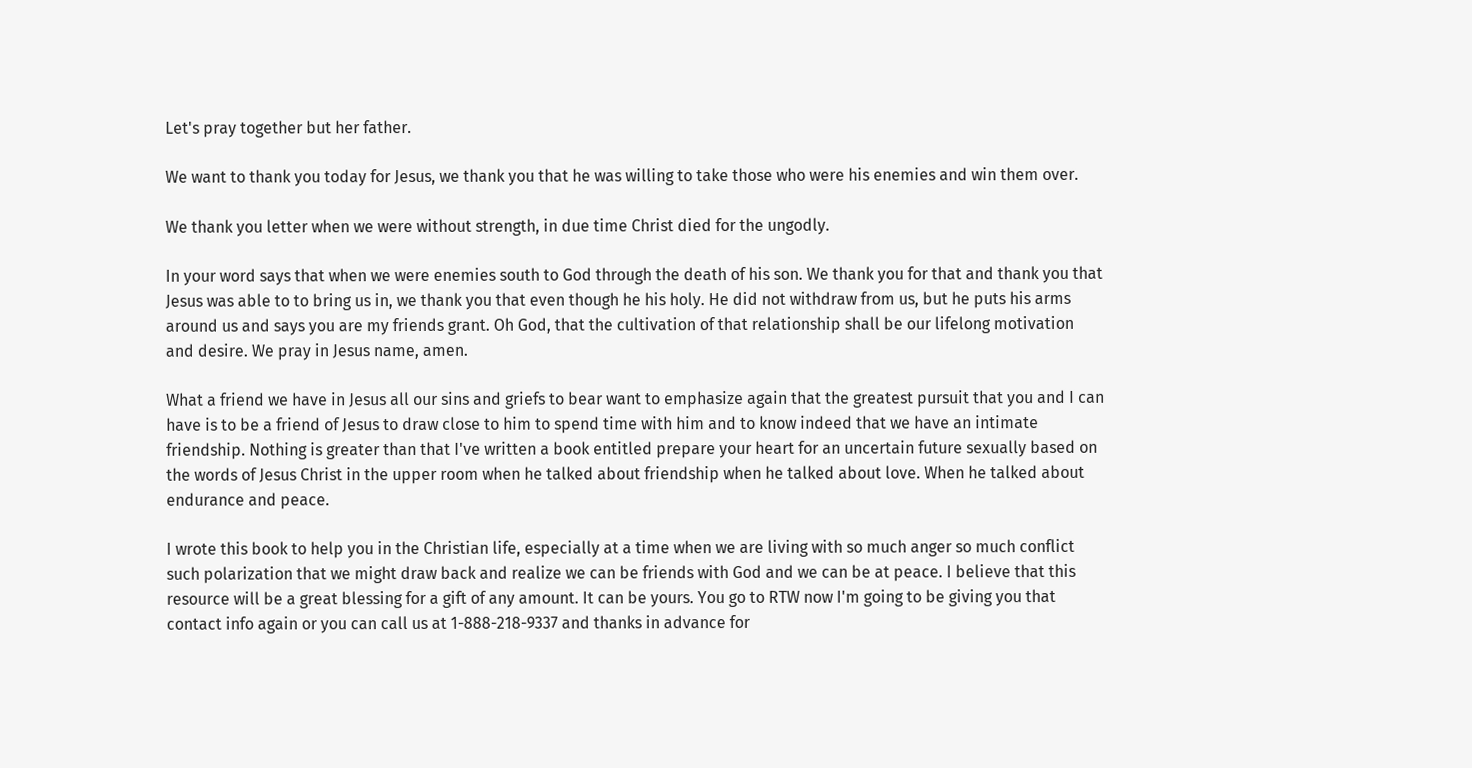Let's pray together but her father.

We want to thank you today for Jesus, we thank you that he was willing to take those who were his enemies and win them over.

We thank you letter when we were without strength, in due time Christ died for the ungodly.

In your word says that when we were enemies south to God through the death of his son. We thank you for that and thank you that Jesus was able to to bring us in, we thank you that even though he his holy. He did not withdraw from us, but he puts his arms around us and says you are my friends grant. Oh God, that the cultivation of that relationship shall be our lifelong motivation and desire. We pray in Jesus name, amen.

What a friend we have in Jesus all our sins and griefs to bear want to emphasize again that the greatest pursuit that you and I can have is to be a friend of Jesus to draw close to him to spend time with him and to know indeed that we have an intimate friendship. Nothing is greater than that I've written a book entitled prepare your heart for an uncertain future sexually based on the words of Jesus Christ in the upper room when he talked about friendship when he talked about love. When he talked about endurance and peace.

I wrote this book to help you in the Christian life, especially at a time when we are living with so much anger so much conflict such polarization that we might draw back and realize we can be friends with God and we can be at peace. I believe that this resource will be a great blessing for a gift of any amount. It can be yours. You go to RTW now I'm going to be giving you that contact info again or you can call us at 1-888-218-9337 and thanks in advance for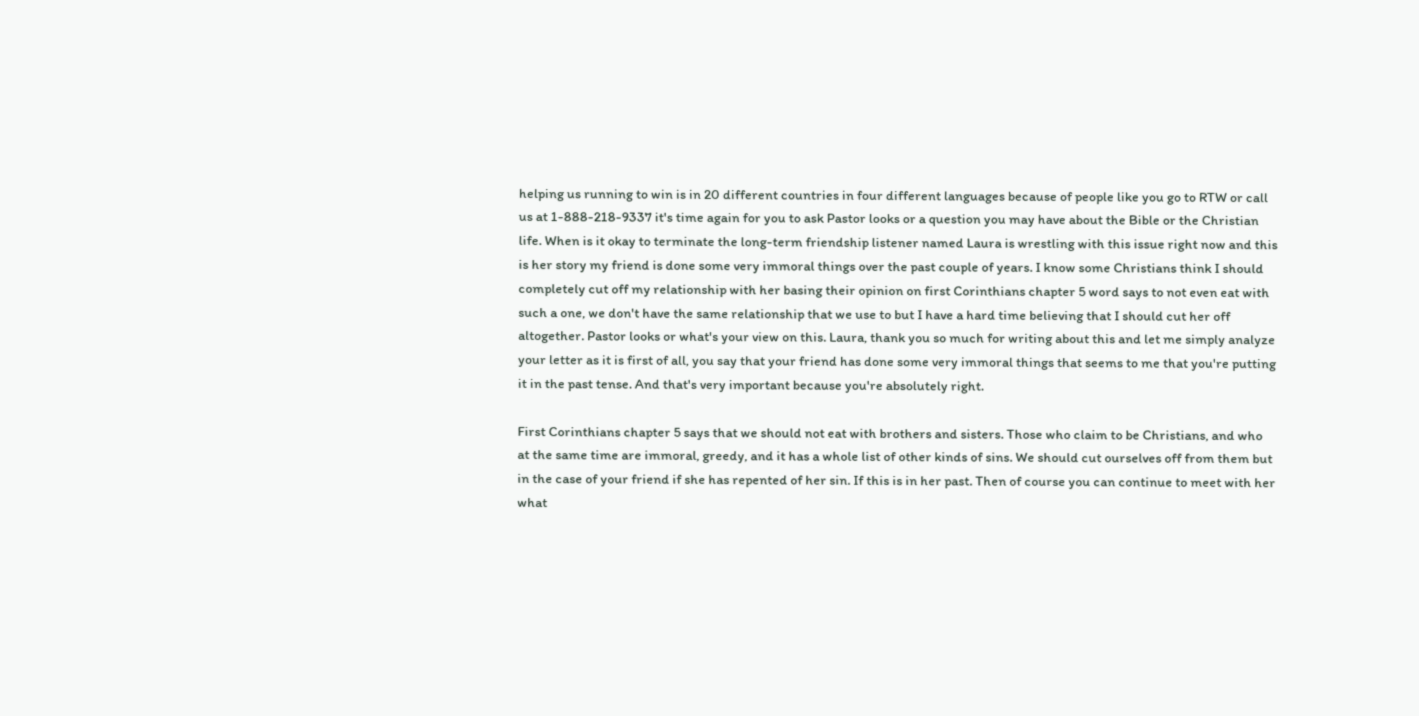helping us running to win is in 20 different countries in four different languages because of people like you go to RTW or call us at 1-888-218-9337 it's time again for you to ask Pastor looks or a question you may have about the Bible or the Christian life. When is it okay to terminate the long-term friendship listener named Laura is wrestling with this issue right now and this is her story my friend is done some very immoral things over the past couple of years. I know some Christians think I should completely cut off my relationship with her basing their opinion on first Corinthians chapter 5 word says to not even eat with such a one, we don't have the same relationship that we use to but I have a hard time believing that I should cut her off altogether. Pastor looks or what's your view on this. Laura, thank you so much for writing about this and let me simply analyze your letter as it is first of all, you say that your friend has done some very immoral things that seems to me that you're putting it in the past tense. And that's very important because you're absolutely right.

First Corinthians chapter 5 says that we should not eat with brothers and sisters. Those who claim to be Christians, and who at the same time are immoral, greedy, and it has a whole list of other kinds of sins. We should cut ourselves off from them but in the case of your friend if she has repented of her sin. If this is in her past. Then of course you can continue to meet with her what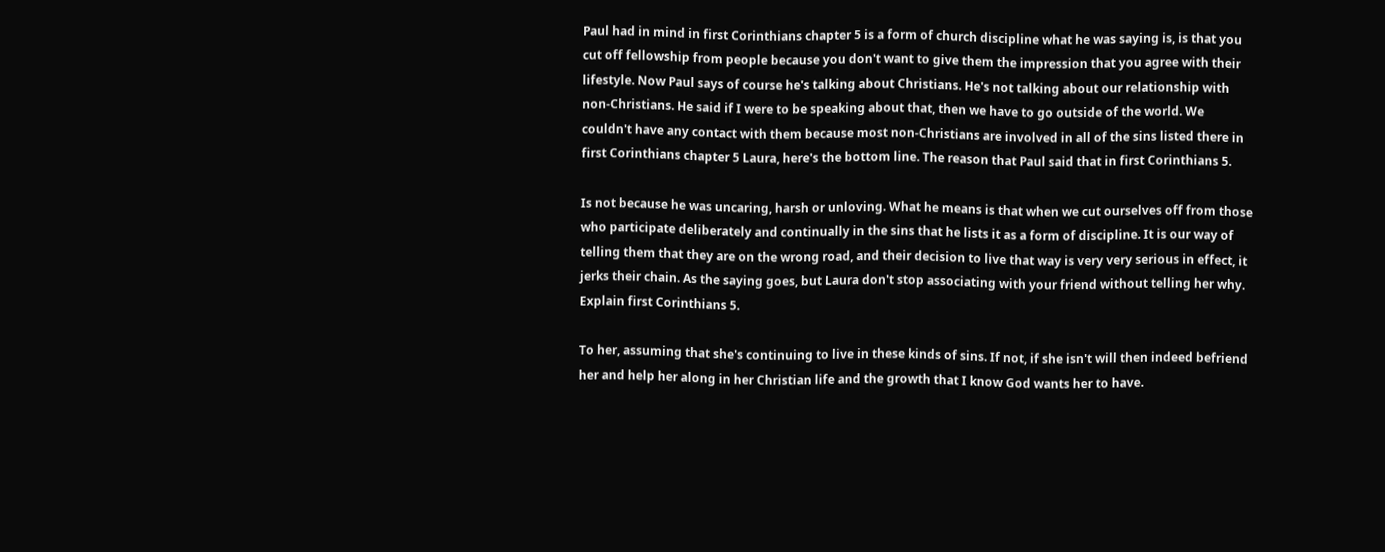Paul had in mind in first Corinthians chapter 5 is a form of church discipline what he was saying is, is that you cut off fellowship from people because you don't want to give them the impression that you agree with their lifestyle. Now Paul says of course he's talking about Christians. He's not talking about our relationship with non-Christians. He said if I were to be speaking about that, then we have to go outside of the world. We couldn't have any contact with them because most non-Christians are involved in all of the sins listed there in first Corinthians chapter 5 Laura, here's the bottom line. The reason that Paul said that in first Corinthians 5.

Is not because he was uncaring, harsh or unloving. What he means is that when we cut ourselves off from those who participate deliberately and continually in the sins that he lists it as a form of discipline. It is our way of telling them that they are on the wrong road, and their decision to live that way is very very serious in effect, it jerks their chain. As the saying goes, but Laura don't stop associating with your friend without telling her why. Explain first Corinthians 5.

To her, assuming that she's continuing to live in these kinds of sins. If not, if she isn't will then indeed befriend her and help her along in her Christian life and the growth that I know God wants her to have.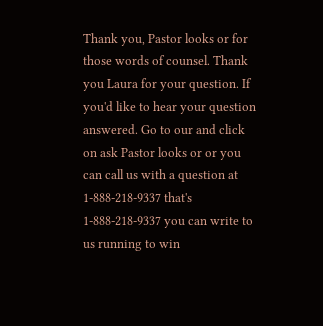Thank you, Pastor looks or for those words of counsel. Thank you Laura for your question. If you'd like to hear your question answered. Go to our and click on ask Pastor looks or or you can call us with a question at 1-888-218-9337 that's 1-888-218-9337 you can write to us running to win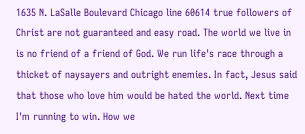1635 N. LaSalle Boulevard Chicago line 60614 true followers of Christ are not guaranteed and easy road. The world we live in is no friend of a friend of God. We run life's race through a thicket of naysayers and outright enemies. In fact, Jesus said that those who love him would be hated the world. Next time I'm running to win. How we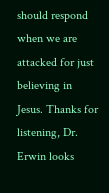should respond when we are attacked for just believing in Jesus. Thanks for listening, Dr. Erwin looks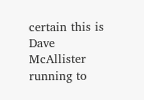certain this is Dave McAllister running to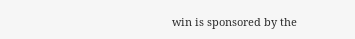win is sponsored by the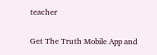teacher

Get The Truth Mobile App and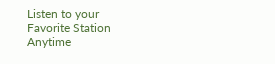Listen to your Favorite Station Anytime